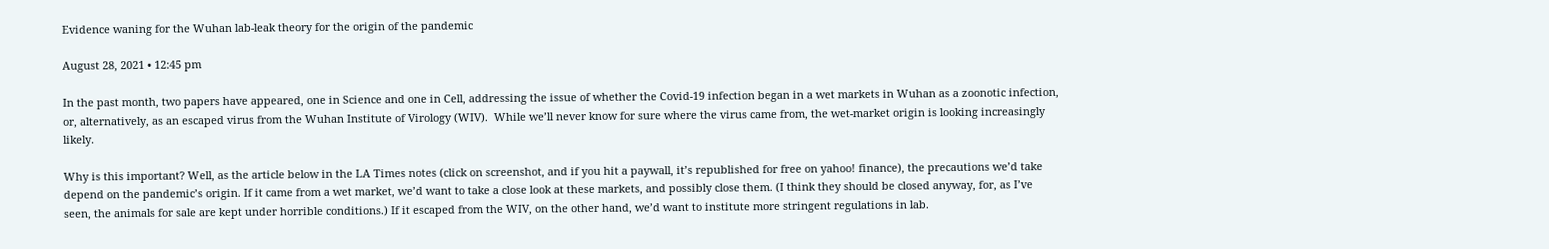Evidence waning for the Wuhan lab-leak theory for the origin of the pandemic

August 28, 2021 • 12:45 pm

In the past month, two papers have appeared, one in Science and one in Cell, addressing the issue of whether the Covid-19 infection began in a wet markets in Wuhan as a zoonotic infection, or, alternatively, as an escaped virus from the Wuhan Institute of Virology (WIV).  While we’ll never know for sure where the virus came from, the wet-market origin is looking increasingly likely.

Why is this important? Well, as the article below in the LA Times notes (click on screenshot, and if you hit a paywall, it’s republished for free on yahoo! finance), the precautions we’d take depend on the pandemic’s origin. If it came from a wet market, we’d want to take a close look at these markets, and possibly close them. (I think they should be closed anyway, for, as I’ve seen, the animals for sale are kept under horrible conditions.) If it escaped from the WIV, on the other hand, we’d want to institute more stringent regulations in lab.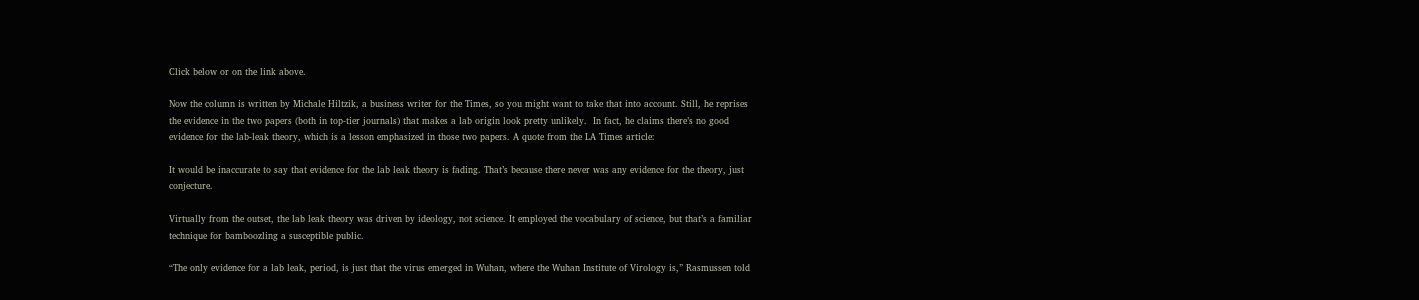Click below or on the link above.

Now the column is written by Michale Hiltzik, a business writer for the Times, so you might want to take that into account. Still, he reprises the evidence in the two papers (both in top-tier journals) that makes a lab origin look pretty unlikely.  In fact, he claims there’s no good evidence for the lab-leak theory, which is a lesson emphasized in those two papers. A quote from the LA Times article:

It would be inaccurate to say that evidence for the lab leak theory is fading. That’s because there never was any evidence for the theory, just conjecture.

Virtually from the outset, the lab leak theory was driven by ideology, not science. It employed the vocabulary of science, but that’s a familiar technique for bamboozling a susceptible public.

“The only evidence for a lab leak, period, is just that the virus emerged in Wuhan, where the Wuhan Institute of Virology is,” Rasmussen told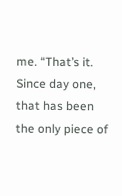me. “That’s it. Since day one, that has been the only piece of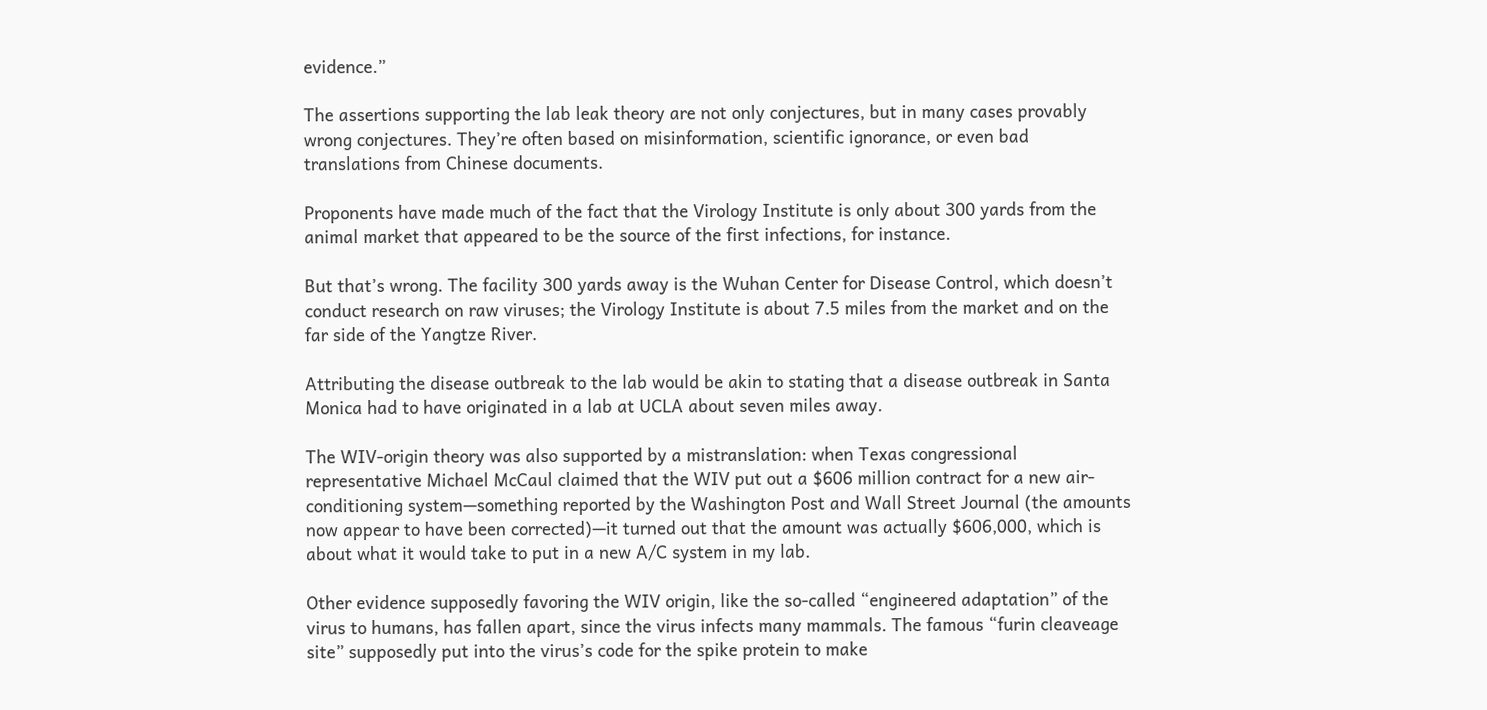evidence.”

The assertions supporting the lab leak theory are not only conjectures, but in many cases provably wrong conjectures. They’re often based on misinformation, scientific ignorance, or even bad translations from Chinese documents.

Proponents have made much of the fact that the Virology Institute is only about 300 yards from the animal market that appeared to be the source of the first infections, for instance.

But that’s wrong. The facility 300 yards away is the Wuhan Center for Disease Control, which doesn’t conduct research on raw viruses; the Virology Institute is about 7.5 miles from the market and on the far side of the Yangtze River.

Attributing the disease outbreak to the lab would be akin to stating that a disease outbreak in Santa Monica had to have originated in a lab at UCLA about seven miles away.

The WIV-origin theory was also supported by a mistranslation: when Texas congressional representative Michael McCaul claimed that the WIV put out a $606 million contract for a new air-conditioning system—something reported by the Washington Post and Wall Street Journal (the amounts now appear to have been corrected)—it turned out that the amount was actually $606,000, which is about what it would take to put in a new A/C system in my lab.

Other evidence supposedly favoring the WIV origin, like the so-called “engineered adaptation” of the virus to humans, has fallen apart, since the virus infects many mammals. The famous “furin cleaveage site” supposedly put into the virus’s code for the spike protein to make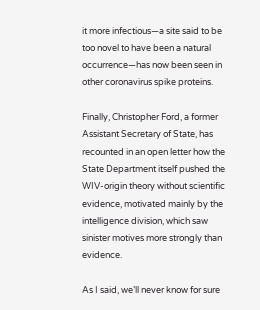it more infectious—a site said to be too novel to have been a natural occurrence—has now been seen in other coronavirus spike proteins.

Finally, Christopher Ford, a former Assistant Secretary of State, has recounted in an open letter how the State Department itself pushed the WIV-origin theory without scientific evidence, motivated mainly by the intelligence division, which saw sinister motives more strongly than evidence.

As I said, we’ll never know for sure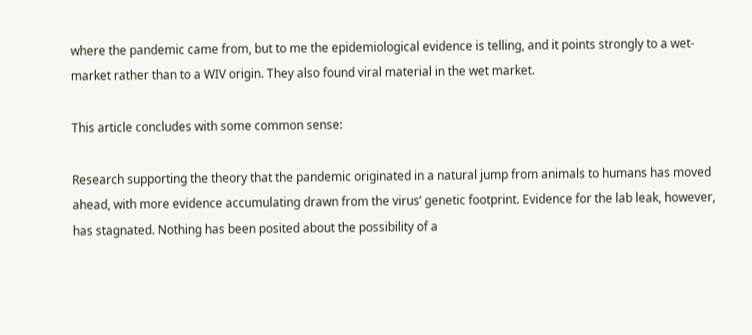where the pandemic came from, but to me the epidemiological evidence is telling, and it points strongly to a wet-market rather than to a WIV origin. They also found viral material in the wet market.

This article concludes with some common sense:

Research supporting the theory that the pandemic originated in a natural jump from animals to humans has moved ahead, with more evidence accumulating drawn from the virus’ genetic footprint. Evidence for the lab leak, however, has stagnated. Nothing has been posited about the possibility of a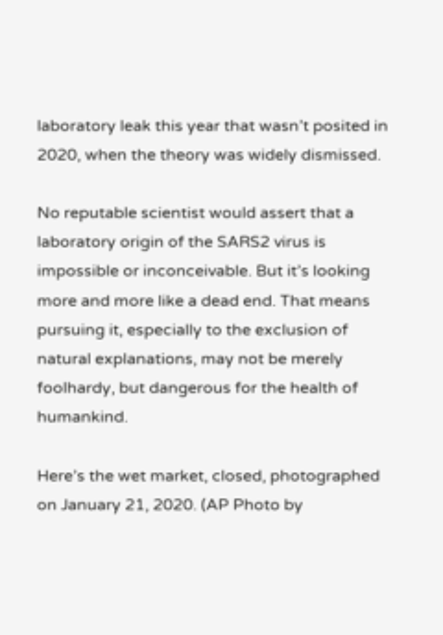laboratory leak this year that wasn’t posited in 2020, when the theory was widely dismissed.

No reputable scientist would assert that a laboratory origin of the SARS2 virus is impossible or inconceivable. But it’s looking more and more like a dead end. That means pursuing it, especially to the exclusion of natural explanations, may not be merely foolhardy, but dangerous for the health of humankind.

Here’s the wet market, closed, photographed on January 21, 2020. (AP Photo by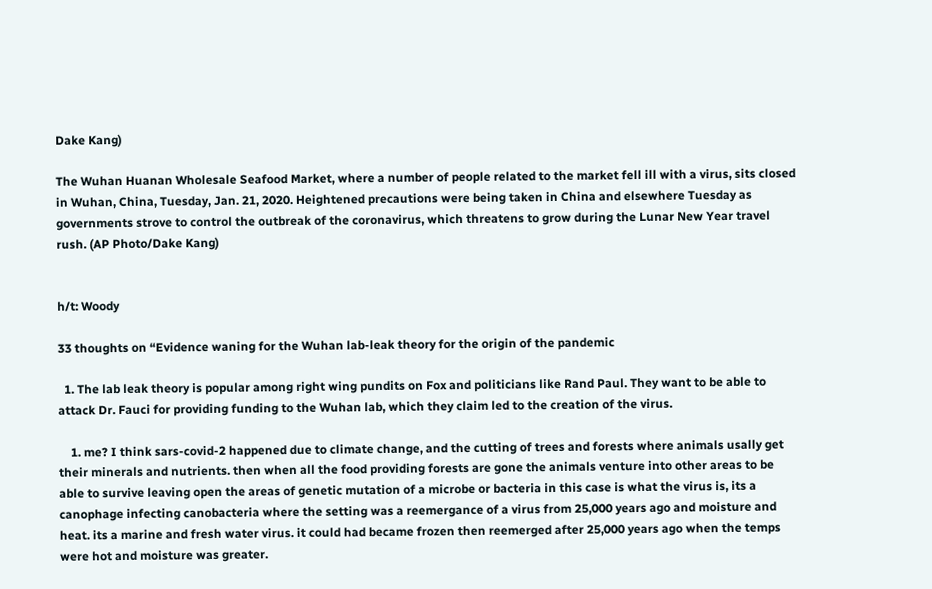Dake Kang)

The Wuhan Huanan Wholesale Seafood Market, where a number of people related to the market fell ill with a virus, sits closed in Wuhan, China, Tuesday, Jan. 21, 2020. Heightened precautions were being taken in China and elsewhere Tuesday as governments strove to control the outbreak of the coronavirus, which threatens to grow during the Lunar New Year travel rush. (AP Photo/Dake Kang)


h/t: Woody

33 thoughts on “Evidence waning for the Wuhan lab-leak theory for the origin of the pandemic

  1. The lab leak theory is popular among right wing pundits on Fox and politicians like Rand Paul. They want to be able to attack Dr. Fauci for providing funding to the Wuhan lab, which they claim led to the creation of the virus.

    1. me? I think sars-covid-2 happened due to climate change, and the cutting of trees and forests where animals usally get their minerals and nutrients. then when all the food providing forests are gone the animals venture into other areas to be able to survive leaving open the areas of genetic mutation of a microbe or bacteria in this case is what the virus is, its a canophage infecting canobacteria where the setting was a reemergance of a virus from 25,000 years ago and moisture and heat. its a marine and fresh water virus. it could had became frozen then reemerged after 25,000 years ago when the temps were hot and moisture was greater.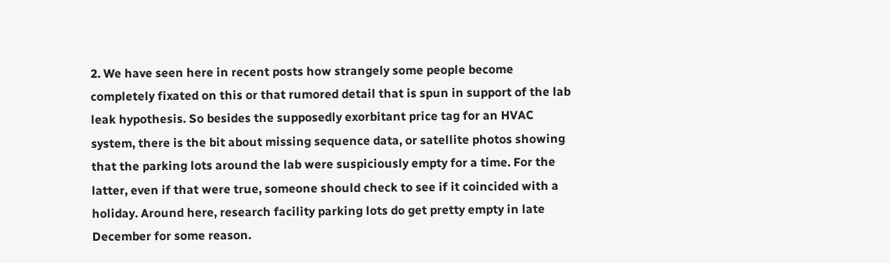2. We have seen here in recent posts how strangely some people become completely fixated on this or that rumored detail that is spun in support of the lab leak hypothesis. So besides the supposedly exorbitant price tag for an HVAC system, there is the bit about missing sequence data, or satellite photos showing that the parking lots around the lab were suspiciously empty for a time. For the latter, even if that were true, someone should check to see if it coincided with a holiday. Around here, research facility parking lots do get pretty empty in late December for some reason.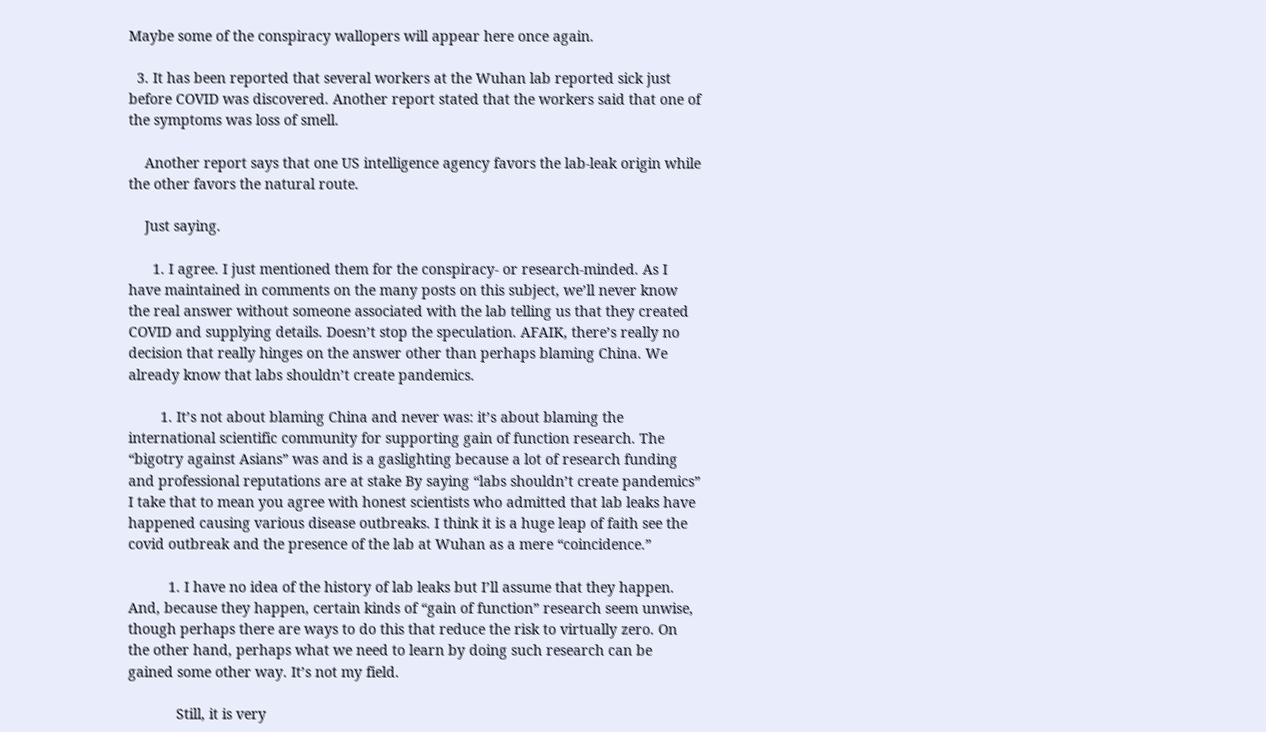Maybe some of the conspiracy wallopers will appear here once again.

  3. It has been reported that several workers at the Wuhan lab reported sick just before COVID was discovered. Another report stated that the workers said that one of the symptoms was loss of smell.

    Another report says that one US intelligence agency favors the lab-leak origin while the other favors the natural route.

    Just saying.

      1. I agree. I just mentioned them for the conspiracy- or research-minded. As I have maintained in comments on the many posts on this subject, we’ll never know the real answer without someone associated with the lab telling us that they created COVID and supplying details. Doesn’t stop the speculation. AFAIK, there’s really no decision that really hinges on the answer other than perhaps blaming China. We already know that labs shouldn’t create pandemics.

        1. It’s not about blaming China and never was: it’s about blaming the international scientific community for supporting gain of function research. The “bigotry against Asians” was and is a gaslighting because a lot of research funding and professional reputations are at stake By saying “labs shouldn’t create pandemics” I take that to mean you agree with honest scientists who admitted that lab leaks have happened causing various disease outbreaks. I think it is a huge leap of faith see the covid outbreak and the presence of the lab at Wuhan as a mere “coincidence.”

          1. I have no idea of the history of lab leaks but I’ll assume that they happen. And, because they happen, certain kinds of “gain of function” research seem unwise, though perhaps there are ways to do this that reduce the risk to virtually zero. On the other hand, perhaps what we need to learn by doing such research can be gained some other way. It’s not my field.

            Still, it is very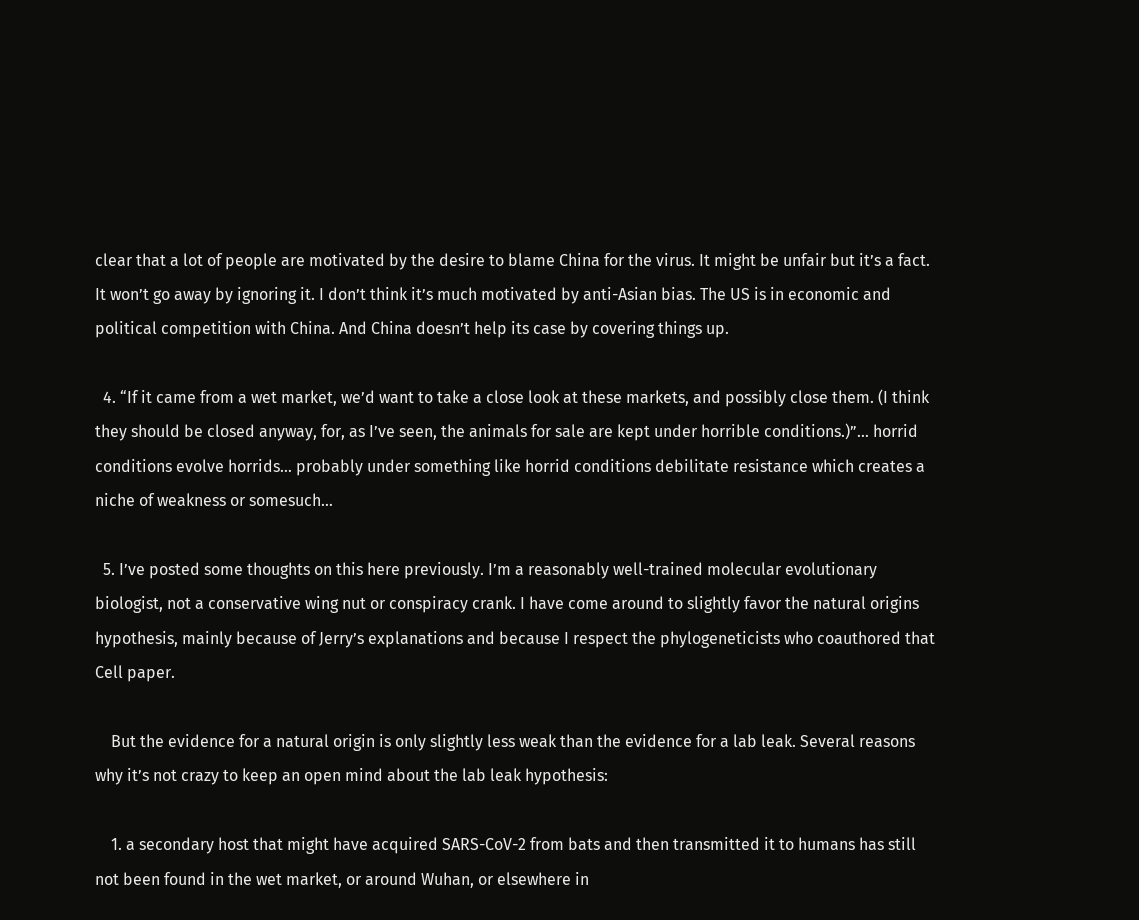clear that a lot of people are motivated by the desire to blame China for the virus. It might be unfair but it’s a fact. It won’t go away by ignoring it. I don’t think it’s much motivated by anti-Asian bias. The US is in economic and political competition with China. And China doesn’t help its case by covering things up.

  4. “If it came from a wet market, we’d want to take a close look at these markets, and possibly close them. (I think they should be closed anyway, for, as I’ve seen, the animals for sale are kept under horrible conditions.)”… horrid conditions evolve horrids… probably under something like horrid conditions debilitate resistance which creates a niche of weakness or somesuch…

  5. I’ve posted some thoughts on this here previously. I’m a reasonably well-trained molecular evolutionary biologist, not a conservative wing nut or conspiracy crank. I have come around to slightly favor the natural origins hypothesis, mainly because of Jerry’s explanations and because I respect the phylogeneticists who coauthored that Cell paper.

    But the evidence for a natural origin is only slightly less weak than the evidence for a lab leak. Several reasons why it’s not crazy to keep an open mind about the lab leak hypothesis:

    1. a secondary host that might have acquired SARS-CoV-2 from bats and then transmitted it to humans has still not been found in the wet market, or around Wuhan, or elsewhere in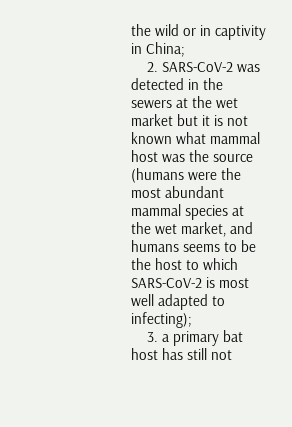the wild or in captivity in China;
    2. SARS-CoV-2 was detected in the sewers at the wet market but it is not known what mammal host was the source (humans were the most abundant mammal species at the wet market, and humans seems to be the host to which SARS-CoV-2 is most well adapted to infecting);
    3. a primary bat host has still not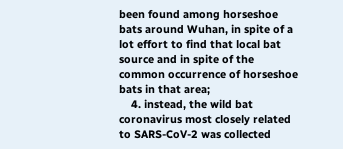been found among horseshoe bats around Wuhan, in spite of a lot effort to find that local bat source and in spite of the common occurrence of horseshoe bats in that area;
    4. instead, the wild bat coronavirus most closely related to SARS-CoV-2 was collected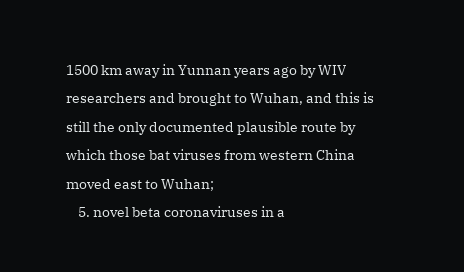1500 km away in Yunnan years ago by WIV researchers and brought to Wuhan, and this is still the only documented plausible route by which those bat viruses from western China moved east to Wuhan;
    5. novel beta coronaviruses in a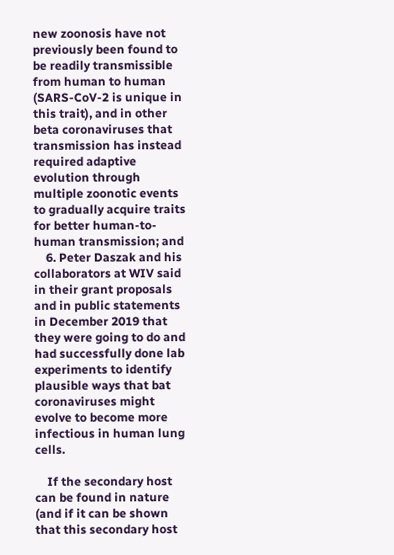new zoonosis have not previously been found to be readily transmissible from human to human (SARS-CoV-2 is unique in this trait), and in other beta coronaviruses that transmission has instead required adaptive evolution through multiple zoonotic events to gradually acquire traits for better human-to-human transmission; and
    6. Peter Daszak and his collaborators at WIV said in their grant proposals and in public statements in December 2019 that they were going to do and had successfully done lab experiments to identify plausible ways that bat coronaviruses might evolve to become more infectious in human lung cells.

    If the secondary host can be found in nature (and if it can be shown that this secondary host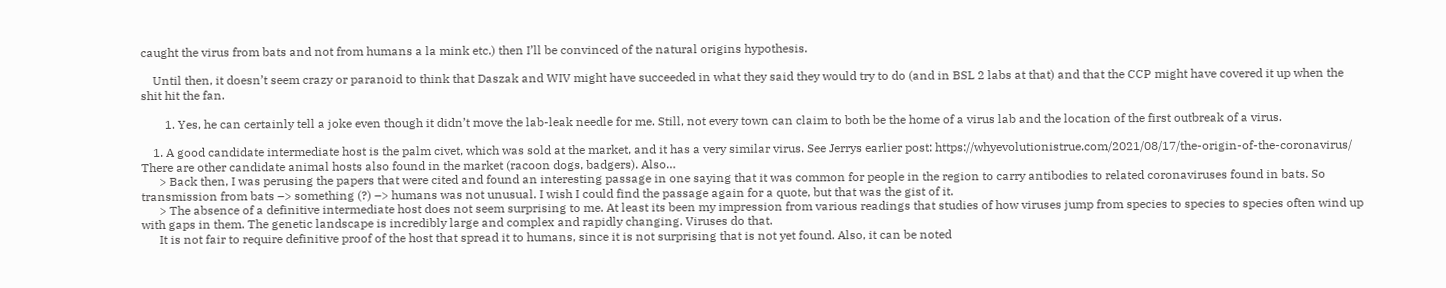caught the virus from bats and not from humans a la mink etc.) then I’ll be convinced of the natural origins hypothesis.

    Until then, it doesn’t seem crazy or paranoid to think that Daszak and WIV might have succeeded in what they said they would try to do (and in BSL 2 labs at that) and that the CCP might have covered it up when the shit hit the fan.

        1. Yes, he can certainly tell a joke even though it didn’t move the lab-leak needle for me. Still, not every town can claim to both be the home of a virus lab and the location of the first outbreak of a virus.

    1. A good candidate intermediate host is the palm civet, which was sold at the market, and it has a very similar virus. See Jerrys earlier post: https://whyevolutionistrue.com/2021/08/17/the-origin-of-the-coronavirus/ There are other candidate animal hosts also found in the market (racoon dogs, badgers). Also…
      > Back then, I was perusing the papers that were cited and found an interesting passage in one saying that it was common for people in the region to carry antibodies to related coronaviruses found in bats. So transmission from bats –> something (?) –> humans was not unusual. I wish I could find the passage again for a quote, but that was the gist of it.
      > The absence of a definitive intermediate host does not seem surprising to me. At least its been my impression from various readings that studies of how viruses jump from species to species to species often wind up with gaps in them. The genetic landscape is incredibly large and complex and rapidly changing. Viruses do that.
      It is not fair to require definitive proof of the host that spread it to humans, since it is not surprising that is not yet found. Also, it can be noted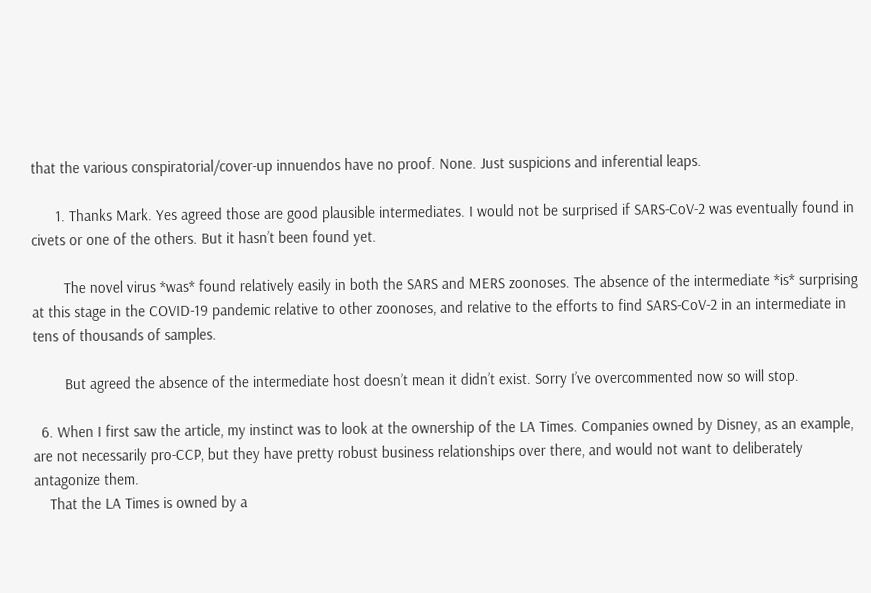that the various conspiratorial/cover-up innuendos have no proof. None. Just suspicions and inferential leaps.

      1. Thanks Mark. Yes agreed those are good plausible intermediates. I would not be surprised if SARS-CoV-2 was eventually found in civets or one of the others. But it hasn’t been found yet.

        The novel virus *was* found relatively easily in both the SARS and MERS zoonoses. The absence of the intermediate *is* surprising at this stage in the COVID-19 pandemic relative to other zoonoses, and relative to the efforts to find SARS-CoV-2 in an intermediate in tens of thousands of samples.

        But agreed the absence of the intermediate host doesn’t mean it didn’t exist. Sorry I’ve overcommented now so will stop.

  6. When I first saw the article, my instinct was to look at the ownership of the LA Times. Companies owned by Disney, as an example, are not necessarily pro-CCP, but they have pretty robust business relationships over there, and would not want to deliberately antagonize them.
    That the LA Times is owned by a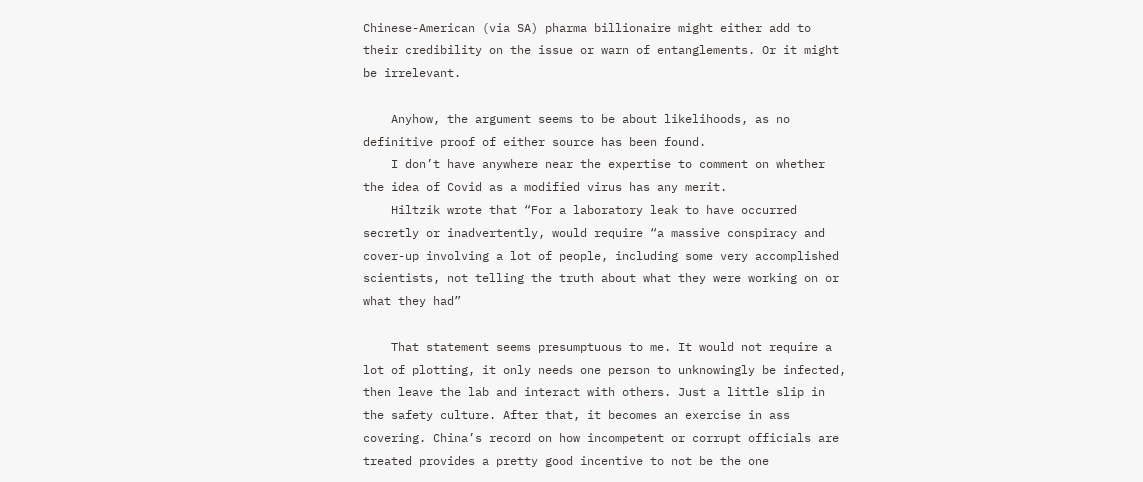Chinese-American (via SA) pharma billionaire might either add to their credibility on the issue or warn of entanglements. Or it might be irrelevant.

    Anyhow, the argument seems to be about likelihoods, as no definitive proof of either source has been found.
    I don’t have anywhere near the expertise to comment on whether the idea of Covid as a modified virus has any merit.
    Hiltzik wrote that “For a laboratory leak to have occurred secretly or inadvertently, would require “a massive conspiracy and cover-up involving a lot of people, including some very accomplished scientists, not telling the truth about what they were working on or what they had”

    That statement seems presumptuous to me. It would not require a lot of plotting, it only needs one person to unknowingly be infected, then leave the lab and interact with others. Just a little slip in the safety culture. After that, it becomes an exercise in ass covering. China’s record on how incompetent or corrupt officials are treated provides a pretty good incentive to not be the one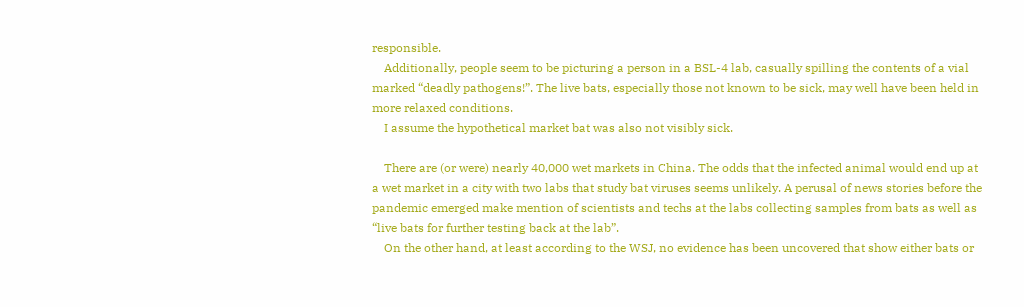responsible.
    Additionally, people seem to be picturing a person in a BSL-4 lab, casually spilling the contents of a vial marked “deadly pathogens!”. The live bats, especially those not known to be sick, may well have been held in more relaxed conditions.
    I assume the hypothetical market bat was also not visibly sick.

    There are (or were) nearly 40,000 wet markets in China. The odds that the infected animal would end up at a wet market in a city with two labs that study bat viruses seems unlikely. A perusal of news stories before the pandemic emerged make mention of scientists and techs at the labs collecting samples from bats as well as “live bats for further testing back at the lab”.
    On the other hand, at least according to the WSJ, no evidence has been uncovered that show either bats or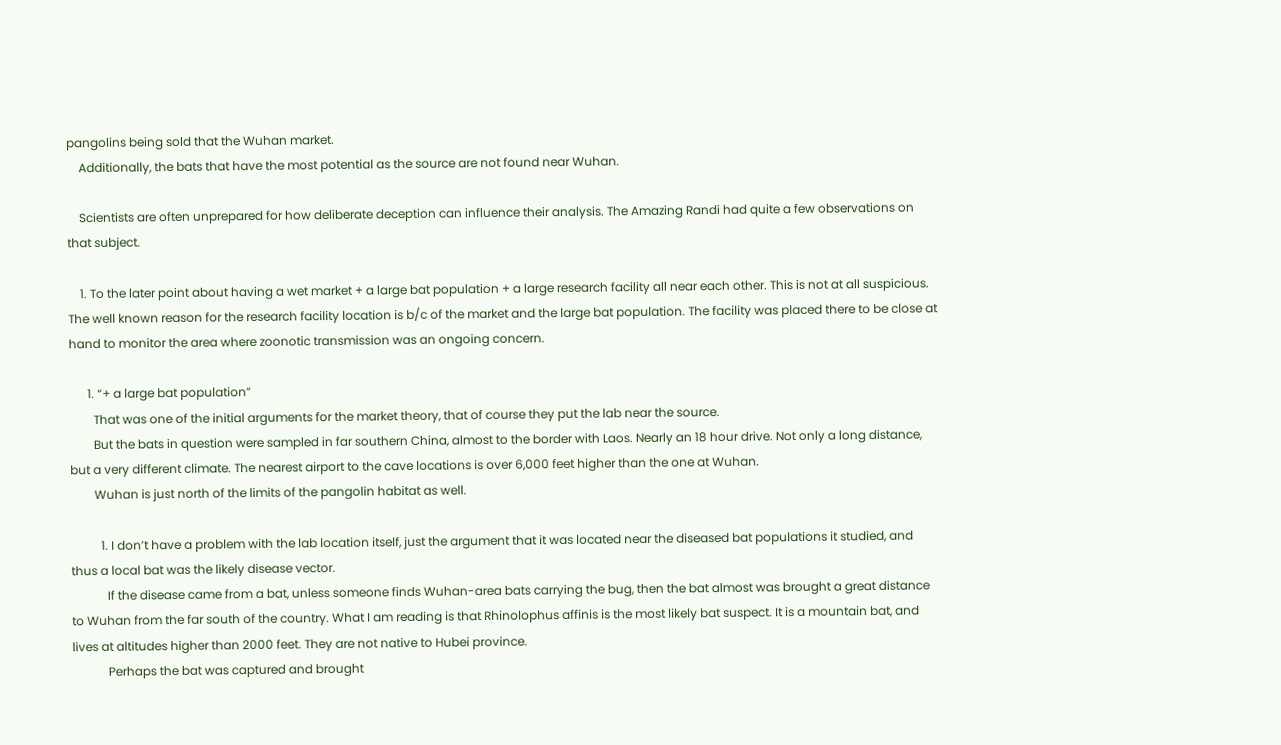pangolins being sold that the Wuhan market.
    Additionally, the bats that have the most potential as the source are not found near Wuhan.

    Scientists are often unprepared for how deliberate deception can influence their analysis. The Amazing Randi had quite a few observations on that subject.

    1. To the later point about having a wet market + a large bat population + a large research facility all near each other. This is not at all suspicious. The well known reason for the research facility location is b/c of the market and the large bat population. The facility was placed there to be close at hand to monitor the area where zoonotic transmission was an ongoing concern.

      1. “+ a large bat population”
        That was one of the initial arguments for the market theory, that of course they put the lab near the source.
        But the bats in question were sampled in far southern China, almost to the border with Laos. Nearly an 18 hour drive. Not only a long distance, but a very different climate. The nearest airport to the cave locations is over 6,000 feet higher than the one at Wuhan.
        Wuhan is just north of the limits of the pangolin habitat as well.

          1. I don’t have a problem with the lab location itself, just the argument that it was located near the diseased bat populations it studied, and thus a local bat was the likely disease vector.
            If the disease came from a bat, unless someone finds Wuhan-area bats carrying the bug, then the bat almost was brought a great distance to Wuhan from the far south of the country. What I am reading is that Rhinolophus affinis is the most likely bat suspect. It is a mountain bat, and lives at altitudes higher than 2000 feet. They are not native to Hubei province.
            Perhaps the bat was captured and brought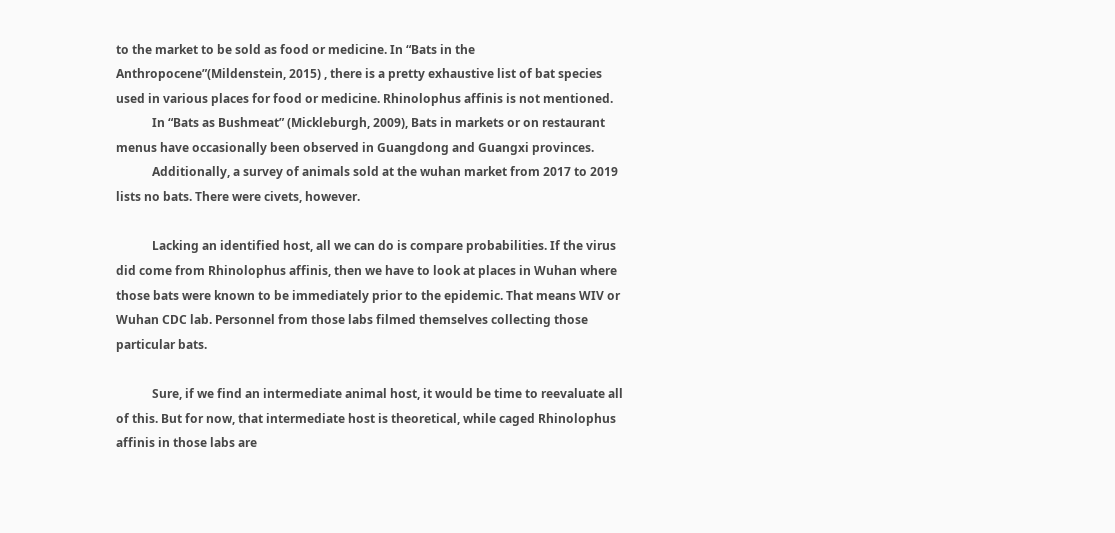to the market to be sold as food or medicine. In “Bats in the Anthropocene”(Mildenstein, 2015) , there is a pretty exhaustive list of bat species used in various places for food or medicine. Rhinolophus affinis is not mentioned.
            In “Bats as Bushmeat” (Mickleburgh, 2009), Bats in markets or on restaurant menus have occasionally been observed in Guangdong and Guangxi provinces.
            Additionally, a survey of animals sold at the wuhan market from 2017 to 2019 lists no bats. There were civets, however.

            Lacking an identified host, all we can do is compare probabilities. If the virus did come from Rhinolophus affinis, then we have to look at places in Wuhan where those bats were known to be immediately prior to the epidemic. That means WIV or Wuhan CDC lab. Personnel from those labs filmed themselves collecting those particular bats.

            Sure, if we find an intermediate animal host, it would be time to reevaluate all of this. But for now, that intermediate host is theoretical, while caged Rhinolophus affinis in those labs are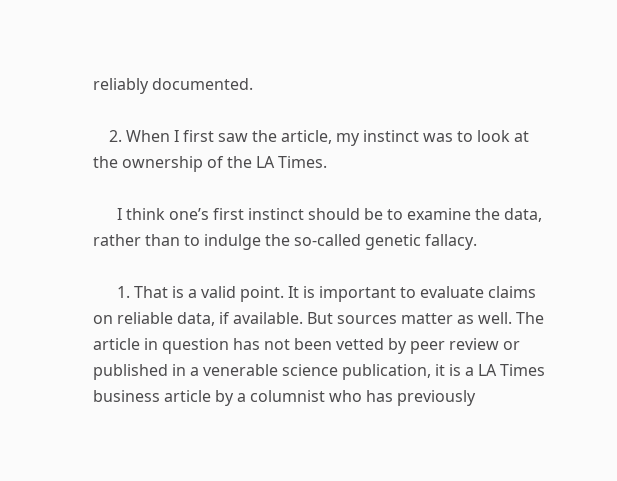reliably documented.

    2. When I first saw the article, my instinct was to look at the ownership of the LA Times.

      I think one’s first instinct should be to examine the data, rather than to indulge the so-called genetic fallacy.

      1. That is a valid point. It is important to evaluate claims on reliable data, if available. But sources matter as well. The article in question has not been vetted by peer review or published in a venerable science publication, it is a LA Times business article by a columnist who has previously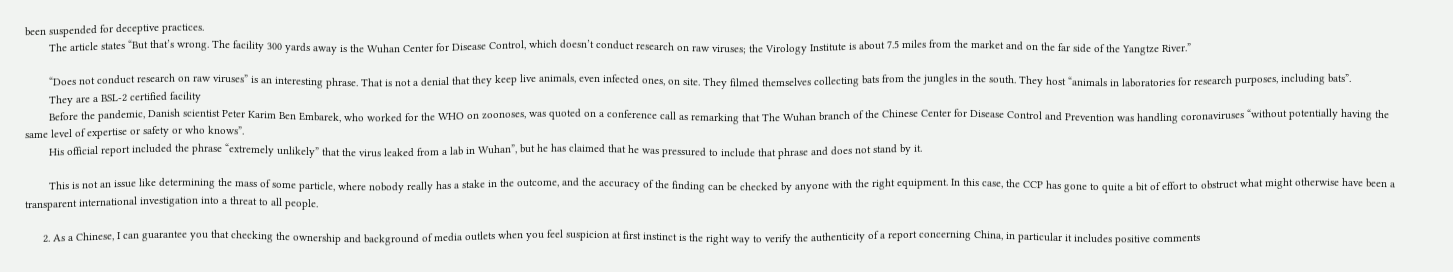been suspended for deceptive practices.
        The article states “But that’s wrong. The facility 300 yards away is the Wuhan Center for Disease Control, which doesn’t conduct research on raw viruses; the Virology Institute is about 7.5 miles from the market and on the far side of the Yangtze River.”

        “Does not conduct research on raw viruses” is an interesting phrase. That is not a denial that they keep live animals, even infected ones, on site. They filmed themselves collecting bats from the jungles in the south. They host “animals in laboratories for research purposes, including bats”.
        They are a BSL-2 certified facility
        Before the pandemic, Danish scientist Peter Karim Ben Embarek, who worked for the WHO on zoonoses, was quoted on a conference call as remarking that The Wuhan branch of the Chinese Center for Disease Control and Prevention was handling coronaviruses “without potentially having the same level of expertise or safety or who knows”.
        His official report included the phrase “extremely unlikely” that the virus leaked from a lab in Wuhan”, but he has claimed that he was pressured to include that phrase and does not stand by it.

        This is not an issue like determining the mass of some particle, where nobody really has a stake in the outcome, and the accuracy of the finding can be checked by anyone with the right equipment. In this case, the CCP has gone to quite a bit of effort to obstruct what might otherwise have been a transparent international investigation into a threat to all people.

      2. As a Chinese, I can guarantee you that checking the ownership and background of media outlets when you feel suspicion at first instinct is the right way to verify the authenticity of a report concerning China, in particular it includes positive comments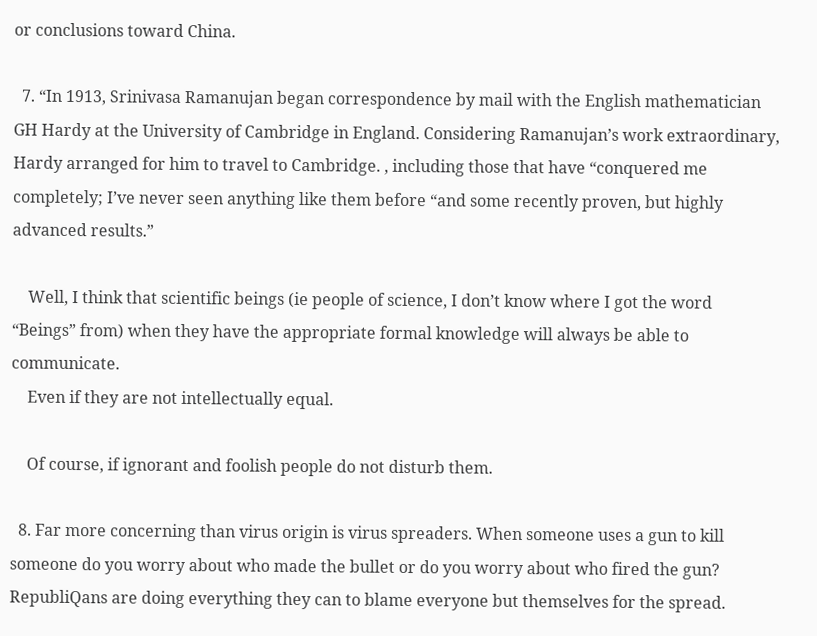or conclusions toward China.

  7. “In 1913, Srinivasa Ramanujan began correspondence by mail with the English mathematician GH Hardy at the University of Cambridge in England. Considering Ramanujan’s work extraordinary, Hardy arranged for him to travel to Cambridge. , including those that have “conquered me completely; I’ve never seen anything like them before “and some recently proven, but highly advanced results.”

    Well, I think that scientific beings (ie people of science, I don’t know where I got the word “Beings” from) when they have the appropriate formal knowledge will always be able to communicate.
    Even if they are not intellectually equal.

    Of course, if ignorant and foolish people do not disturb them.

  8. Far more concerning than virus origin is virus spreaders. When someone uses a gun to kill someone do you worry about who made the bullet or do you worry about who fired the gun? RepubliQans are doing everything they can to blame everyone but themselves for the spread.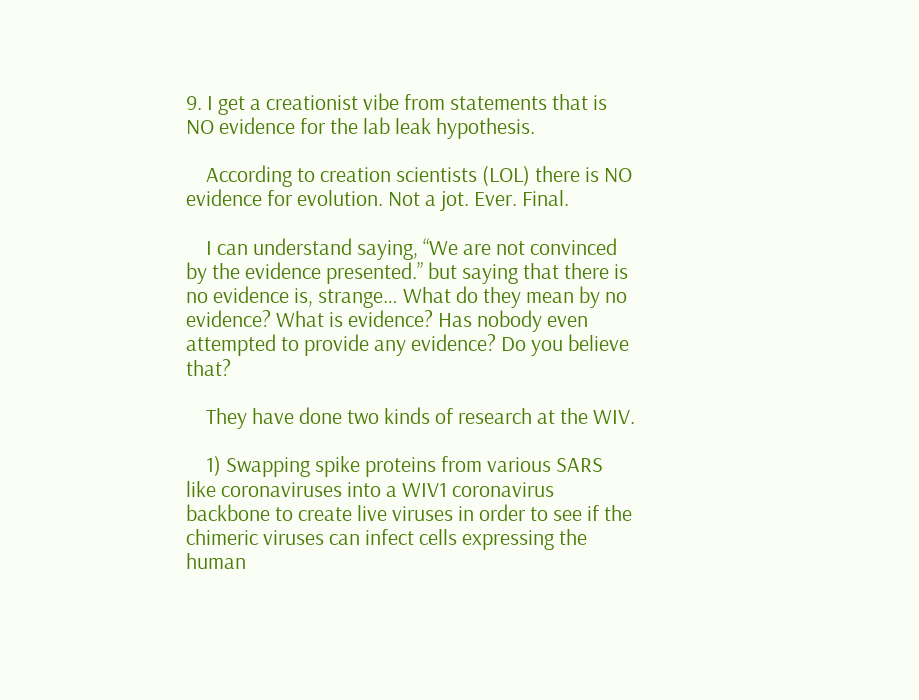9. I get a creationist vibe from statements that is NO evidence for the lab leak hypothesis.

    According to creation scientists (LOL) there is NO evidence for evolution. Not a jot. Ever. Final.

    I can understand saying, “We are not convinced by the evidence presented.” but saying that there is no evidence is, strange… What do they mean by no evidence? What is evidence? Has nobody even attempted to provide any evidence? Do you believe that?

    They have done two kinds of research at the WIV.

    1) Swapping spike proteins from various SARS like coronaviruses into a WIV1 coronavirus backbone to create live viruses in order to see if the chimeric viruses can infect cells expressing the human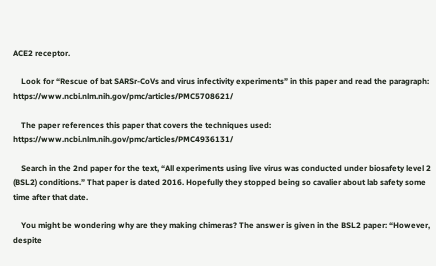ACE2 receptor.

    Look for “Rescue of bat SARSr-CoVs and virus infectivity experiments” in this paper and read the paragraph: https://www.ncbi.nlm.nih.gov/pmc/articles/PMC5708621/

    The paper references this paper that covers the techniques used: https://www.ncbi.nlm.nih.gov/pmc/articles/PMC4936131/

    Search in the 2nd paper for the text, “All experiments using live virus was conducted under biosafety level 2 (BSL2) conditions.” That paper is dated 2016. Hopefully they stopped being so cavalier about lab safety some time after that date.

    You might be wondering why are they making chimeras? The answer is given in the BSL2 paper: “However, despite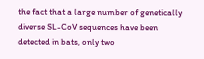the fact that a large number of genetically diverse SL-CoV sequences have been detected in bats, only two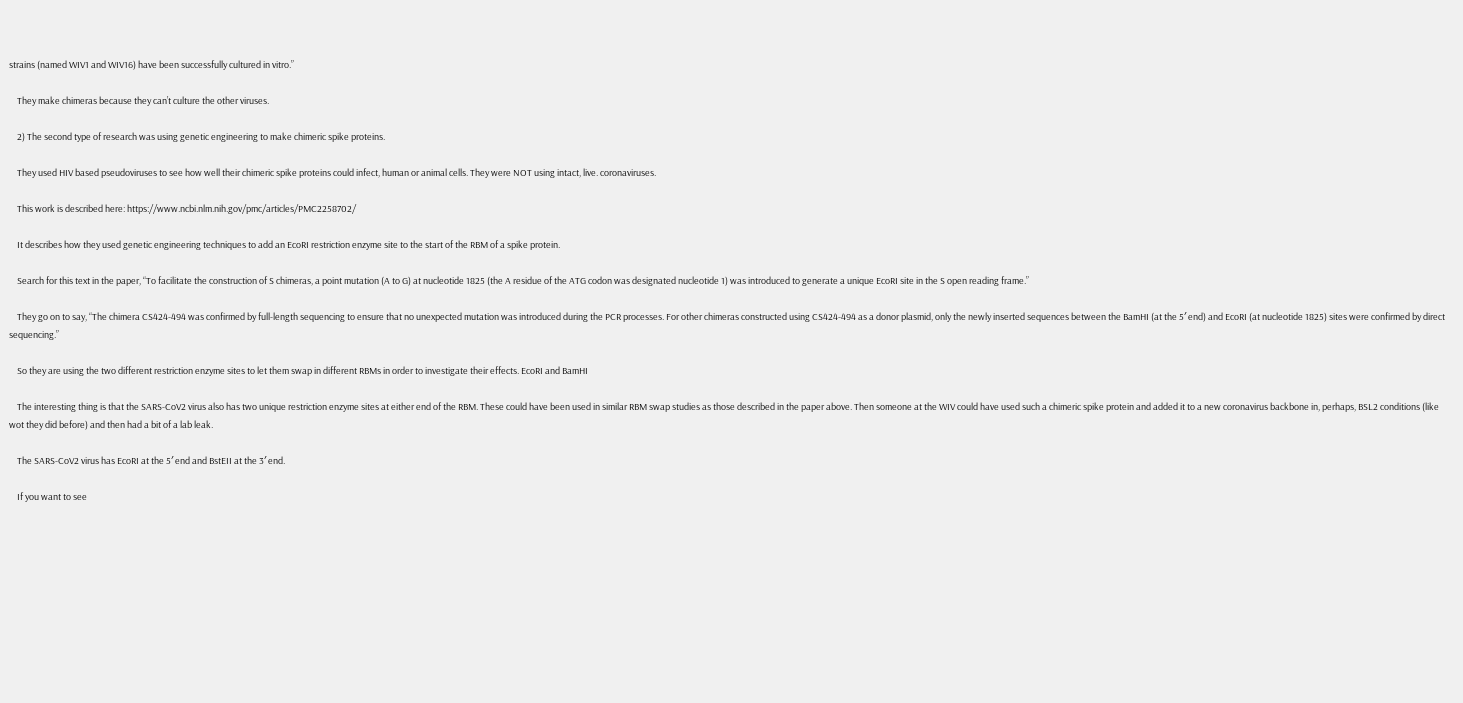strains (named WIV1 and WIV16) have been successfully cultured in vitro.”

    They make chimeras because they can’t culture the other viruses.

    2) The second type of research was using genetic engineering to make chimeric spike proteins.

    They used HIV based pseudoviruses to see how well their chimeric spike proteins could infect, human or animal cells. They were NOT using intact, live. coronaviruses.

    This work is described here: https://www.ncbi.nlm.nih.gov/pmc/articles/PMC2258702/

    It describes how they used genetic engineering techniques to add an EcoRI restriction enzyme site to the start of the RBM of a spike protein.

    Search for this text in the paper, “To facilitate the construction of S chimeras, a point mutation (A to G) at nucleotide 1825 (the A residue of the ATG codon was designated nucleotide 1) was introduced to generate a unique EcoRI site in the S open reading frame.”

    They go on to say, “The chimera CS424-494 was confirmed by full-length sequencing to ensure that no unexpected mutation was introduced during the PCR processes. For other chimeras constructed using CS424-494 as a donor plasmid, only the newly inserted sequences between the BamHI (at the 5′ end) and EcoRI (at nucleotide 1825) sites were confirmed by direct sequencing.”

    So they are using the two different restriction enzyme sites to let them swap in different RBMs in order to investigate their effects. EcoRI and BamHI

    The interesting thing is that the SARS-CoV2 virus also has two unique restriction enzyme sites at either end of the RBM. These could have been used in similar RBM swap studies as those described in the paper above. Then someone at the WIV could have used such a chimeric spike protein and added it to a new coronavirus backbone in, perhaps, BSL2 conditions (like wot they did before) and then had a bit of a lab leak.

    The SARS-CoV2 virus has EcoRI at the 5′ end and BstEII at the 3′ end.

    If you want to see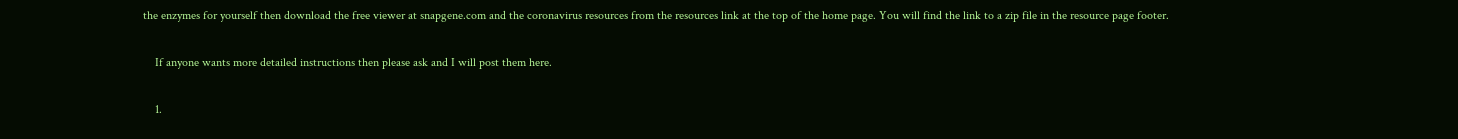the enzymes for yourself then download the free viewer at snapgene.com and the coronavirus resources from the resources link at the top of the home page. You will find the link to a zip file in the resource page footer.

    If anyone wants more detailed instructions then please ask and I will post them here.

    1.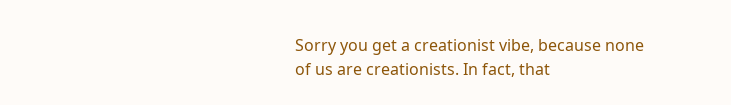Sorry you get a creationist vibe, because none of us are creationists. In fact, that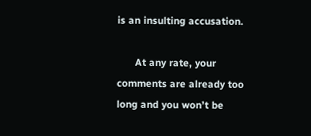is an insulting accusation.

      At any rate, your comments are already too long and you won’t be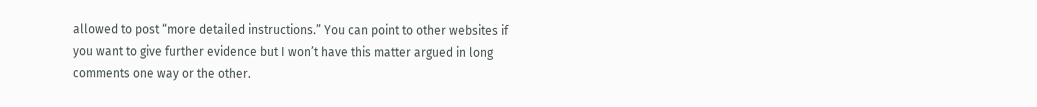allowed to post “more detailed instructions.” You can point to other websites if you want to give further evidence but I won’t have this matter argued in long comments one way or the other.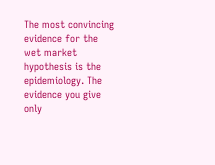The most convincing evidence for the wet market hypothesis is the epidemiology. The evidence you give only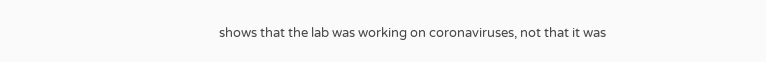shows that the lab was working on coronaviruses, not that it was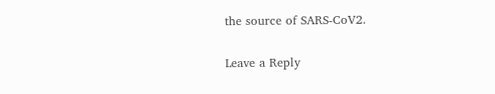the source of SARS-CoV2.

Leave a Reply